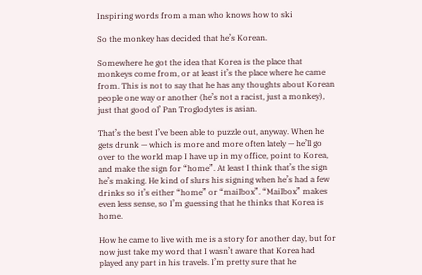Inspiring words from a man who knows how to ski

So the monkey has decided that he’s Korean.

Somewhere he got the idea that Korea is the place that monkeys come from, or at least it’s the place where he came from. This is not to say that he has any thoughts about Korean people one way or another (he’s not a racist, just a monkey), just that good ol’ Pan Troglodytes is asian.

That’s the best I’ve been able to puzzle out, anyway. When he gets drunk — which is more and more often lately — he’ll go over to the world map I have up in my office, point to Korea, and make the sign for “home”. At least I think that’s the sign he’s making. He kind of slurs his signing when he’s had a few drinks so it’s either “home” or “mailbox”. “Mailbox” makes even less sense, so I’m guessing that he thinks that Korea is home.

How he came to live with me is a story for another day, but for now just take my word that I wasn’t aware that Korea had played any part in his travels. I’m pretty sure that he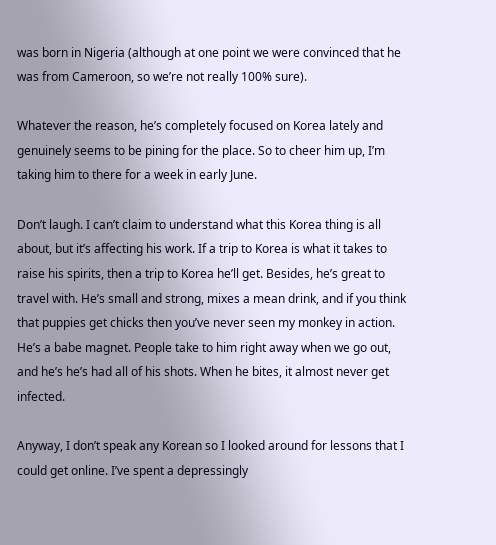was born in Nigeria (although at one point we were convinced that he was from Cameroon, so we’re not really 100% sure).

Whatever the reason, he’s completely focused on Korea lately and genuinely seems to be pining for the place. So to cheer him up, I’m taking him to there for a week in early June.

Don’t laugh. I can’t claim to understand what this Korea thing is all about, but it’s affecting his work. If a trip to Korea is what it takes to raise his spirits, then a trip to Korea he’ll get. Besides, he’s great to travel with. He’s small and strong, mixes a mean drink, and if you think that puppies get chicks then you’ve never seen my monkey in action. He’s a babe magnet. People take to him right away when we go out, and he’s he’s had all of his shots. When he bites, it almost never get infected.

Anyway, I don’t speak any Korean so I looked around for lessons that I could get online. I’ve spent a depressingly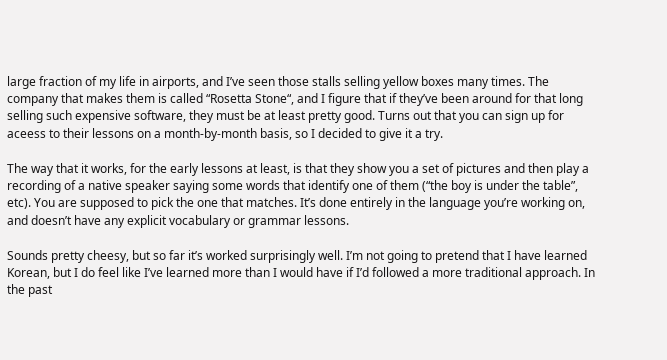large fraction of my life in airports, and I’ve seen those stalls selling yellow boxes many times. The company that makes them is called “Rosetta Stone“, and I figure that if they’ve been around for that long selling such expensive software, they must be at least pretty good. Turns out that you can sign up for aceess to their lessons on a month-by-month basis, so I decided to give it a try.

The way that it works, for the early lessons at least, is that they show you a set of pictures and then play a recording of a native speaker saying some words that identify one of them (“the boy is under the table”, etc). You are supposed to pick the one that matches. It’s done entirely in the language you’re working on, and doesn’t have any explicit vocabulary or grammar lessons.

Sounds pretty cheesy, but so far it’s worked surprisingly well. I’m not going to pretend that I have learned Korean, but I do feel like I’ve learned more than I would have if I’d followed a more traditional approach. In the past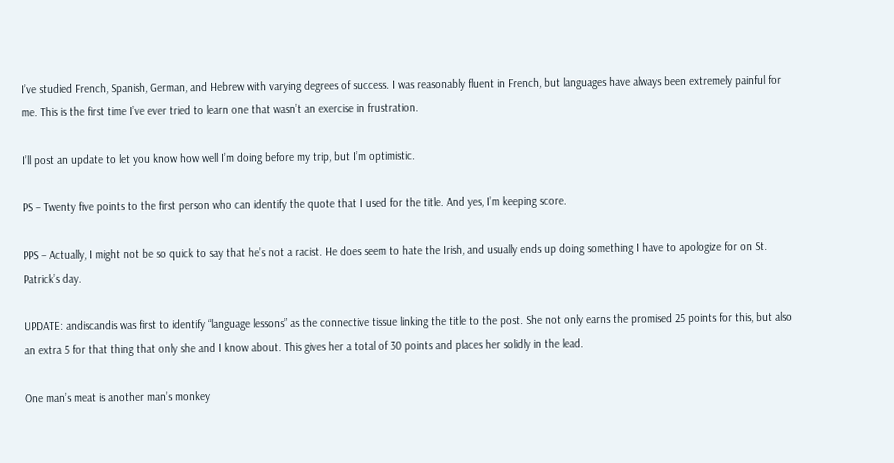I’ve studied French, Spanish, German, and Hebrew with varying degrees of success. I was reasonably fluent in French, but languages have always been extremely painful for me. This is the first time I’ve ever tried to learn one that wasn’t an exercise in frustration.

I’ll post an update to let you know how well I’m doing before my trip, but I’m optimistic.

PS – Twenty five points to the first person who can identify the quote that I used for the title. And yes, I’m keeping score.

PPS – Actually, I might not be so quick to say that he’s not a racist. He does seem to hate the Irish, and usually ends up doing something I have to apologize for on St. Patrick’s day.

UPDATE: andiscandis was first to identify “language lessons” as the connective tissue linking the title to the post. She not only earns the promised 25 points for this, but also an extra 5 for that thing that only she and I know about. This gives her a total of 30 points and places her solidly in the lead.

One man’s meat is another man’s monkey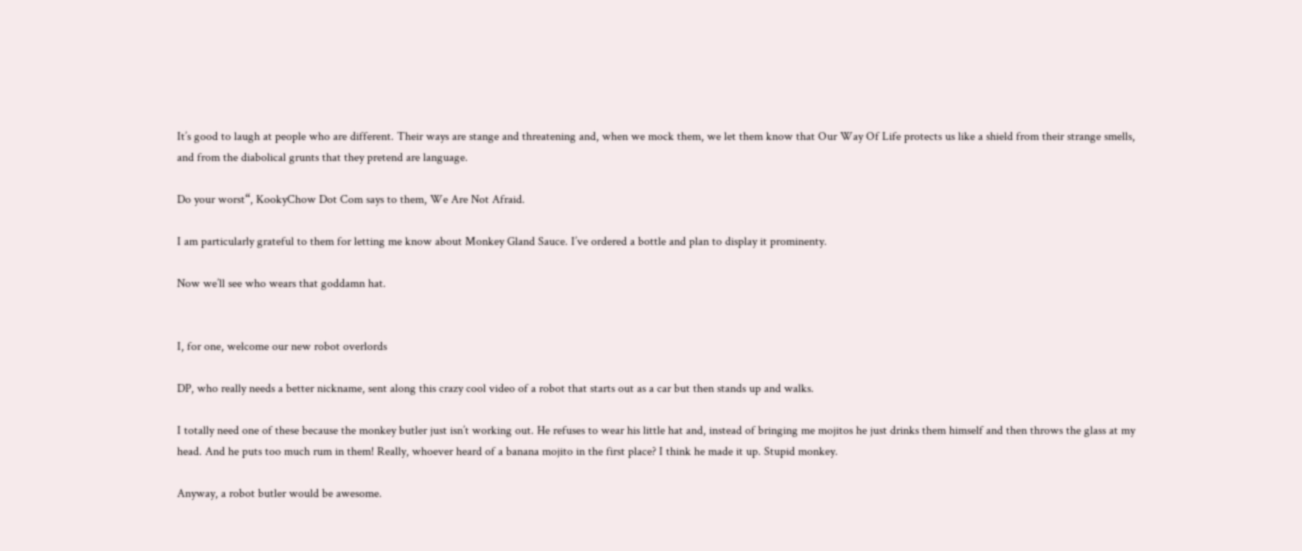It’s good to laugh at people who are different. Their ways are stange and threatening and, when we mock them, we let them know that Our Way Of Life protects us like a shield from their strange smells, and from the diabolical grunts that they pretend are language.

Do your worst“, KookyChow Dot Com says to them, We Are Not Afraid.

I am particularly grateful to them for letting me know about Monkey Gland Sauce. I’ve ordered a bottle and plan to display it prominenty.

Now we’ll see who wears that goddamn hat.


I, for one, welcome our new robot overlords

DP, who really needs a better nickname, sent along this crazy cool video of a robot that starts out as a car but then stands up and walks.

I totally need one of these because the monkey butler just isn’t working out. He refuses to wear his little hat and, instead of bringing me mojitos he just drinks them himself and then throws the glass at my head. And he puts too much rum in them! Really, whoever heard of a banana mojito in the first place? I think he made it up. Stupid monkey.

Anyway, a robot butler would be awesome.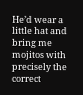He’d wear a little hat and bring me mojitos with precisely the correct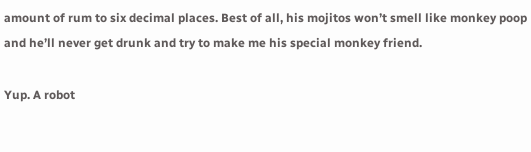amount of rum to six decimal places. Best of all, his mojitos won’t smell like monkey poop and he’ll never get drunk and try to make me his special monkey friend.

Yup. A robot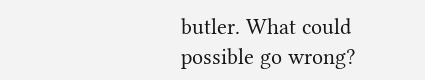butler. What could possible go wrong?